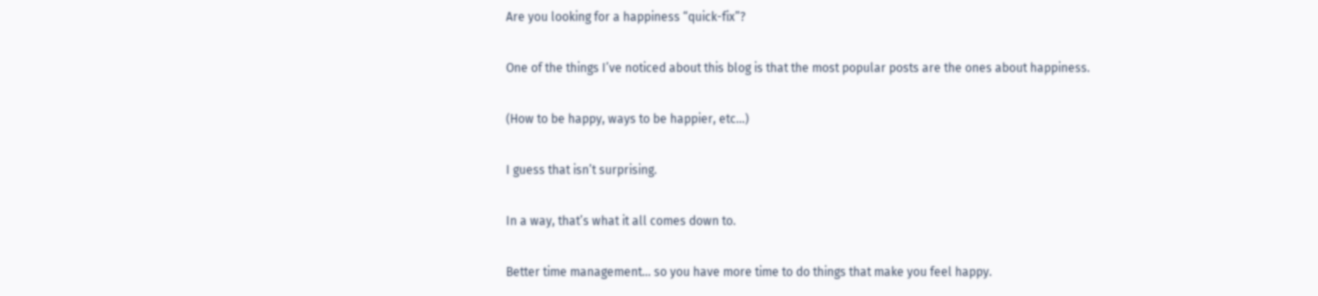Are you looking for a happiness “quick-fix”?

One of the things I’ve noticed about this blog is that the most popular posts are the ones about happiness.

(How to be happy, ways to be happier, etc…)

I guess that isn’t surprising.

In a way, that’s what it all comes down to.

Better time management… so you have more time to do things that make you feel happy.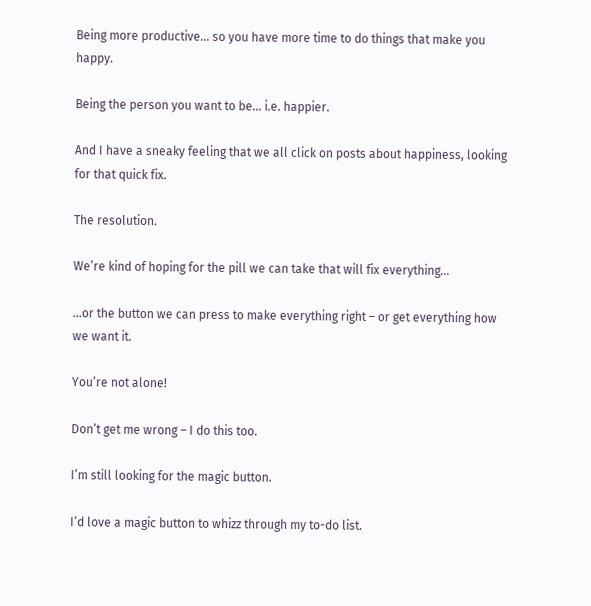Being more productive… so you have more time to do things that make you happy.

Being the person you want to be… i.e. happier.

And I have a sneaky feeling that we all click on posts about happiness, looking for that quick fix.

The resolution.

We’re kind of hoping for the pill we can take that will fix everything…

…or the button we can press to make everything right – or get everything how we want it.

You’re not alone!

Don’t get me wrong – I do this too.

I’m still looking for the magic button.

I’d love a magic button to whizz through my to-do list.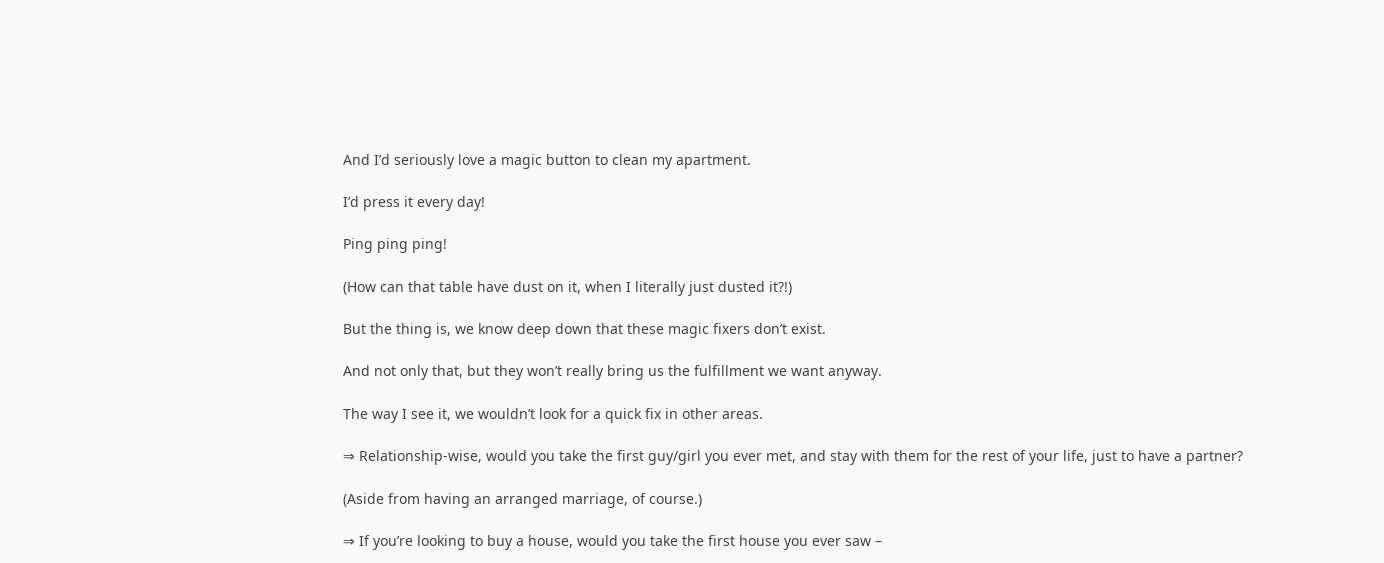And I’d seriously love a magic button to clean my apartment.

I’d press it every day!

Ping ping ping!

(How can that table have dust on it, when I literally just dusted it?!)

But the thing is, we know deep down that these magic fixers don’t exist.

And not only that, but they won’t really bring us the fulfillment we want anyway.

The way I see it, we wouldn’t look for a quick fix in other areas.

⇒ Relationship-wise, would you take the first guy/girl you ever met, and stay with them for the rest of your life, just to have a partner?

(Aside from having an arranged marriage, of course.)

⇒ If you’re looking to buy a house, would you take the first house you ever saw –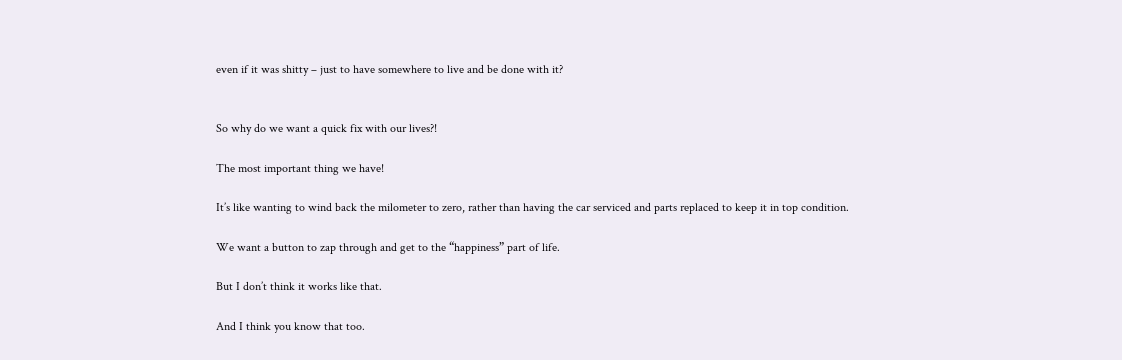even if it was shitty – just to have somewhere to live and be done with it?


So why do we want a quick fix with our lives?!

The most important thing we have!

It’s like wanting to wind back the milometer to zero, rather than having the car serviced and parts replaced to keep it in top condition.

We want a button to zap through and get to the “happiness” part of life.

But I don’t think it works like that.

And I think you know that too.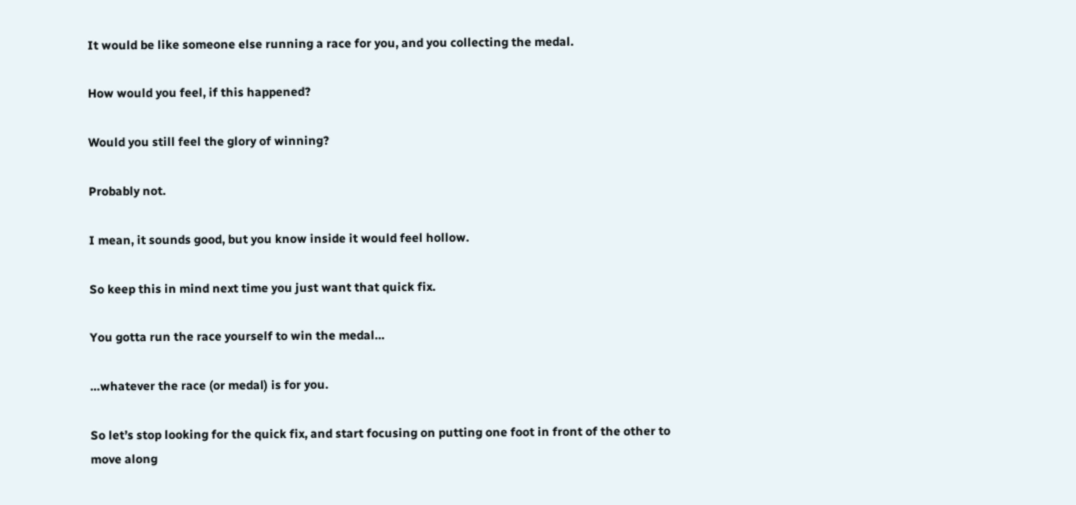It would be like someone else running a race for you, and you collecting the medal.

How would you feel, if this happened?

Would you still feel the glory of winning?

Probably not.

I mean, it sounds good, but you know inside it would feel hollow.

So keep this in mind next time you just want that quick fix.

You gotta run the race yourself to win the medal…

…whatever the race (or medal) is for you.

So let’s stop looking for the quick fix, and start focusing on putting one foot in front of the other to move along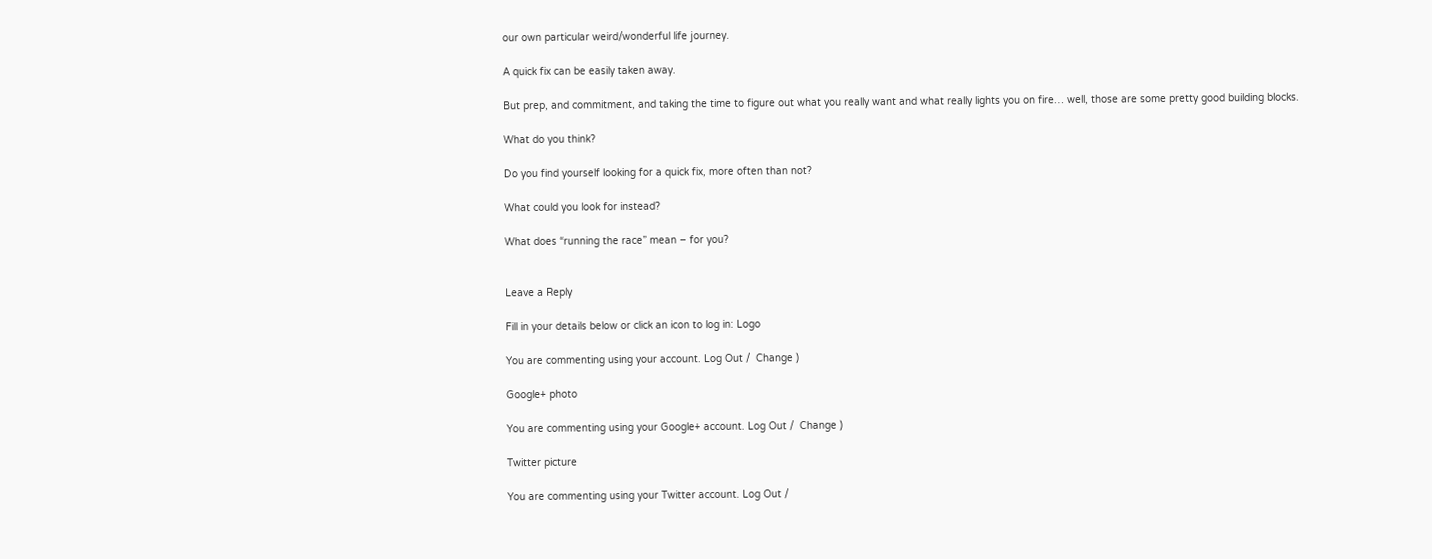our own particular weird/wonderful life journey.

A quick fix can be easily taken away.

But prep, and commitment, and taking the time to figure out what you really want and what really lights you on fire… well, those are some pretty good building blocks.

What do you think?

Do you find yourself looking for a quick fix, more often than not?

What could you look for instead?

What does “running the race” mean – for you?


Leave a Reply

Fill in your details below or click an icon to log in: Logo

You are commenting using your account. Log Out /  Change )

Google+ photo

You are commenting using your Google+ account. Log Out /  Change )

Twitter picture

You are commenting using your Twitter account. Log Out /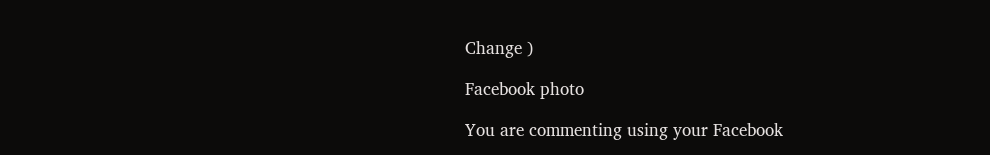Change )

Facebook photo

You are commenting using your Facebook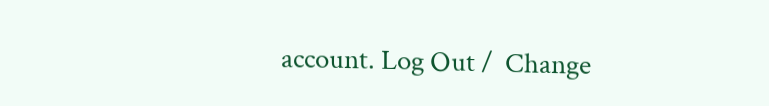account. Log Out /  Change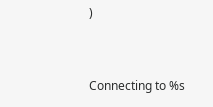)


Connecting to %s